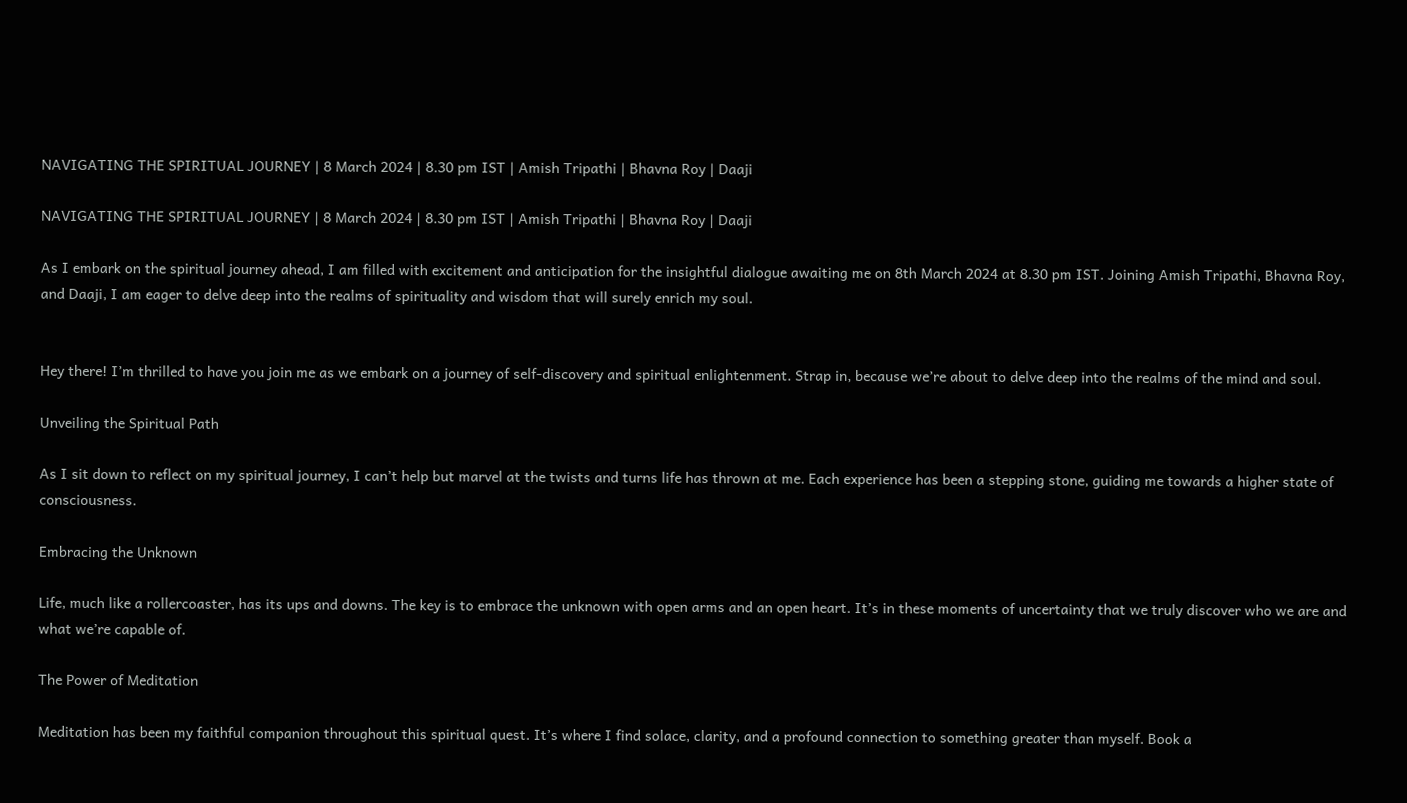NAVIGATING THE SPIRITUAL JOURNEY | 8 March 2024 | 8.30 pm IST | Amish Tripathi | Bhavna Roy | Daaji

NAVIGATING THE SPIRITUAL JOURNEY | 8 March 2024 | 8.30 pm IST | Amish Tripathi | Bhavna Roy | Daaji

As I embark on the spiritual journey ahead, I am filled with excitement and anticipation for the insightful dialogue awaiting me on 8th March 2024 at 8.30 pm IST. Joining Amish Tripathi, Bhavna Roy, and Daaji, I am eager to delve deep into the realms of spirituality and wisdom that will surely enrich my soul.


Hey there! I’m thrilled to have you join me as we embark on a journey of self-discovery and spiritual enlightenment. Strap in, because we’re about to delve deep into the realms of the mind and soul.

Unveiling the Spiritual Path

As I sit down to reflect on my spiritual journey, I can’t help but marvel at the twists and turns life has thrown at me. Each experience has been a stepping stone, guiding me towards a higher state of consciousness.

Embracing the Unknown

Life, much like a rollercoaster, has its ups and downs. The key is to embrace the unknown with open arms and an open heart. It’s in these moments of uncertainty that we truly discover who we are and what we’re capable of.

The Power of Meditation

Meditation has been my faithful companion throughout this spiritual quest. It’s where I find solace, clarity, and a profound connection to something greater than myself. Book a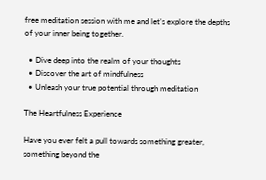free meditation session with me and let’s explore the depths of your inner being together.

  • Dive deep into the realm of your thoughts
  • Discover the art of mindfulness
  • Unleash your true potential through meditation

The Heartfulness Experience

Have you ever felt a pull towards something greater, something beyond the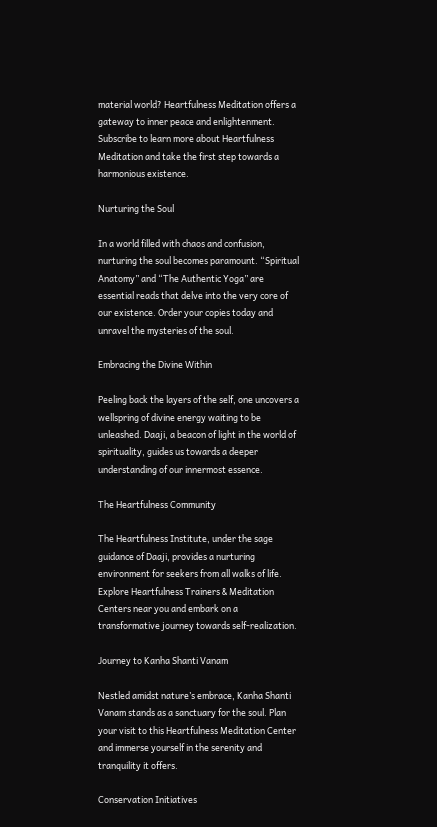material world? Heartfulness Meditation offers a gateway to inner peace and enlightenment. Subscribe to learn more about Heartfulness Meditation and take the first step towards a harmonious existence.

Nurturing the Soul

In a world filled with chaos and confusion, nurturing the soul becomes paramount. “Spiritual Anatomy” and “The Authentic Yoga” are essential reads that delve into the very core of our existence. Order your copies today and unravel the mysteries of the soul.

Embracing the Divine Within

Peeling back the layers of the self, one uncovers a wellspring of divine energy waiting to be unleashed. Daaji, a beacon of light in the world of spirituality, guides us towards a deeper understanding of our innermost essence.

The Heartfulness Community

The Heartfulness Institute, under the sage guidance of Daaji, provides a nurturing environment for seekers from all walks of life. Explore Heartfulness Trainers & Meditation Centers near you and embark on a transformative journey towards self-realization.

Journey to Kanha Shanti Vanam

Nestled amidst nature’s embrace, Kanha Shanti Vanam stands as a sanctuary for the soul. Plan your visit to this Heartfulness Meditation Center and immerse yourself in the serenity and tranquility it offers.

Conservation Initiatives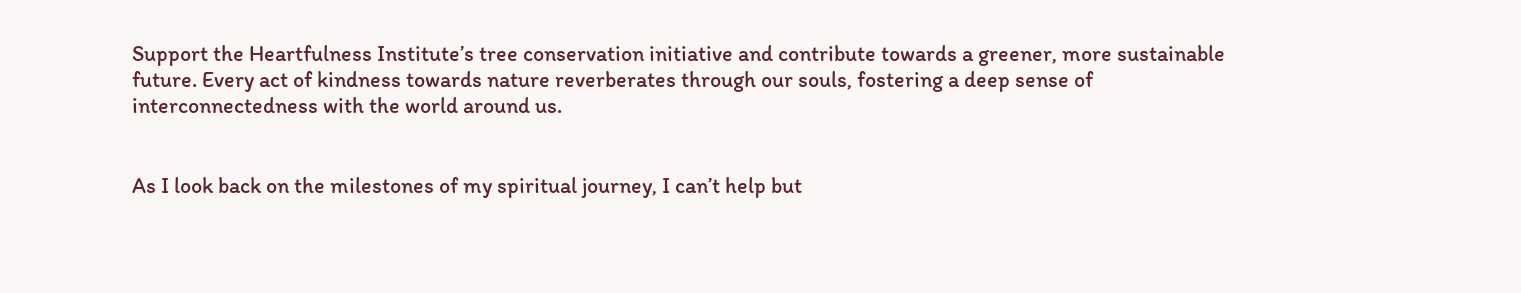Support the Heartfulness Institute’s tree conservation initiative and contribute towards a greener, more sustainable future. Every act of kindness towards nature reverberates through our souls, fostering a deep sense of interconnectedness with the world around us.


As I look back on the milestones of my spiritual journey, I can’t help but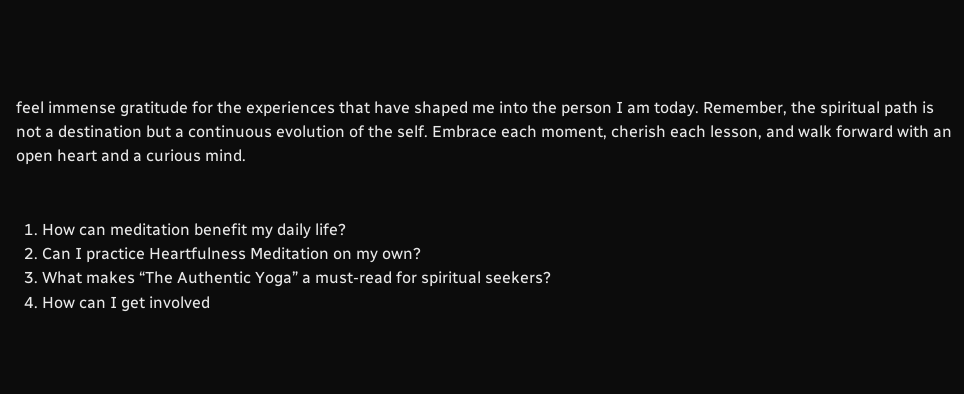feel immense gratitude for the experiences that have shaped me into the person I am today. Remember, the spiritual path is not a destination but a continuous evolution of the self. Embrace each moment, cherish each lesson, and walk forward with an open heart and a curious mind.


  1. How can meditation benefit my daily life?
  2. Can I practice Heartfulness Meditation on my own?
  3. What makes “The Authentic Yoga” a must-read for spiritual seekers?
  4. How can I get involved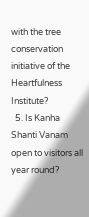with the tree conservation initiative of the Heartfulness Institute?
  5. Is Kanha Shanti Vanam open to visitors all year round?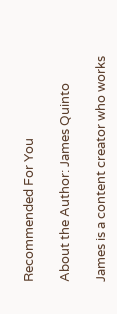Recommended For You

About the Author: James Quinto

James is a content creator who works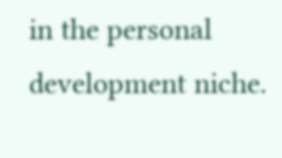in the personal development niche.